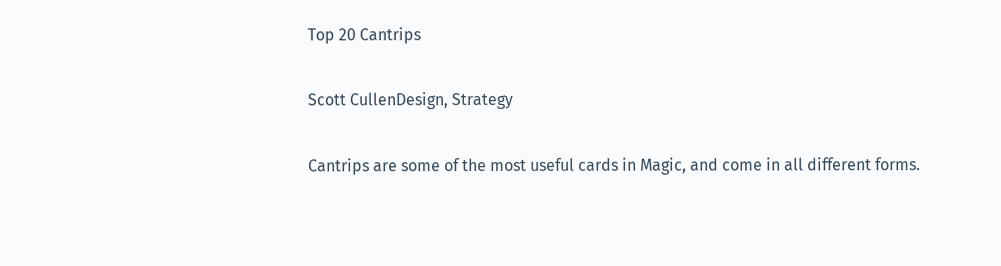Top 20 Cantrips

Scott CullenDesign, Strategy

Cantrips are some of the most useful cards in Magic, and come in all different forms.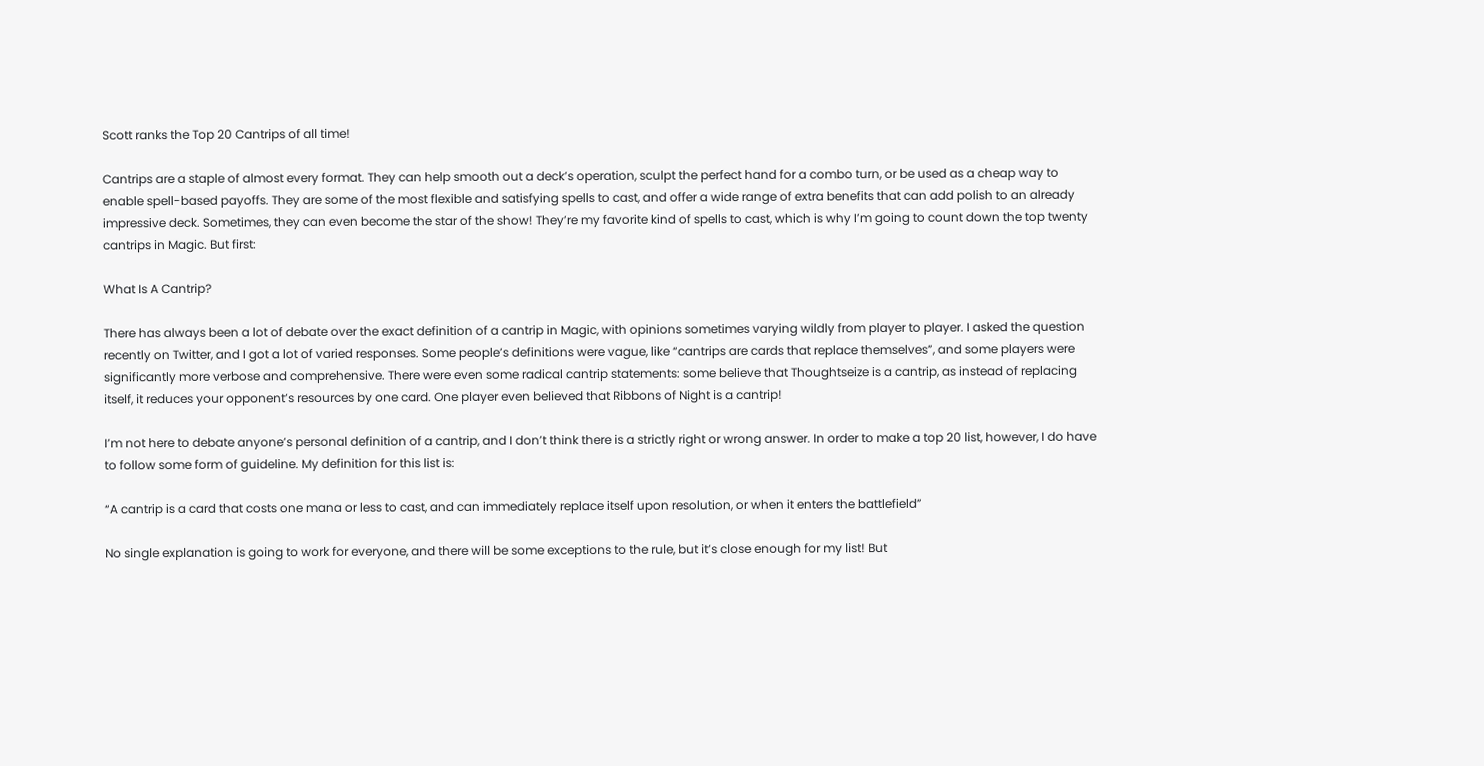Scott ranks the Top 20 Cantrips of all time!

Cantrips are a staple of almost every format. They can help smooth out a deck’s operation, sculpt the perfect hand for a combo turn, or be used as a cheap way to enable spell-based payoffs. They are some of the most flexible and satisfying spells to cast, and offer a wide range of extra benefits that can add polish to an already impressive deck. Sometimes, they can even become the star of the show! They’re my favorite kind of spells to cast, which is why I’m going to count down the top twenty cantrips in Magic. But first:

What Is A Cantrip?

There has always been a lot of debate over the exact definition of a cantrip in Magic, with opinions sometimes varying wildly from player to player. I asked the question recently on Twitter, and I got a lot of varied responses. Some people’s definitions were vague, like “cantrips are cards that replace themselves”, and some players were significantly more verbose and comprehensive. There were even some radical cantrip statements: some believe that Thoughtseize is a cantrip, as instead of replacing itself, it reduces your opponent’s resources by one card. One player even believed that Ribbons of Night is a cantrip!

I’m not here to debate anyone’s personal definition of a cantrip, and I don’t think there is a strictly right or wrong answer. In order to make a top 20 list, however, I do have to follow some form of guideline. My definition for this list is:

“A cantrip is a card that costs one mana or less to cast, and can immediately replace itself upon resolution, or when it enters the battlefield”

No single explanation is going to work for everyone, and there will be some exceptions to the rule, but it’s close enough for my list! But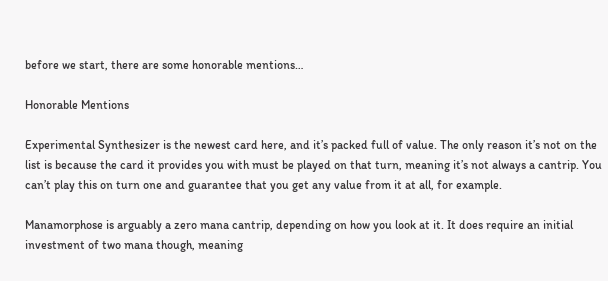before we start, there are some honorable mentions…

Honorable Mentions

Experimental Synthesizer is the newest card here, and it’s packed full of value. The only reason it’s not on the list is because the card it provides you with must be played on that turn, meaning it’s not always a cantrip. You can’t play this on turn one and guarantee that you get any value from it at all, for example.

Manamorphose is arguably a zero mana cantrip, depending on how you look at it. It does require an initial investment of two mana though, meaning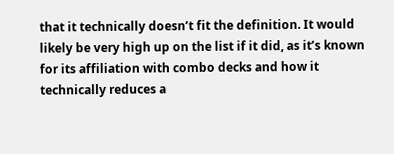that it technically doesn’t fit the definition. It would likely be very high up on the list if it did, as it’s known for its affiliation with combo decks and how it technically reduces a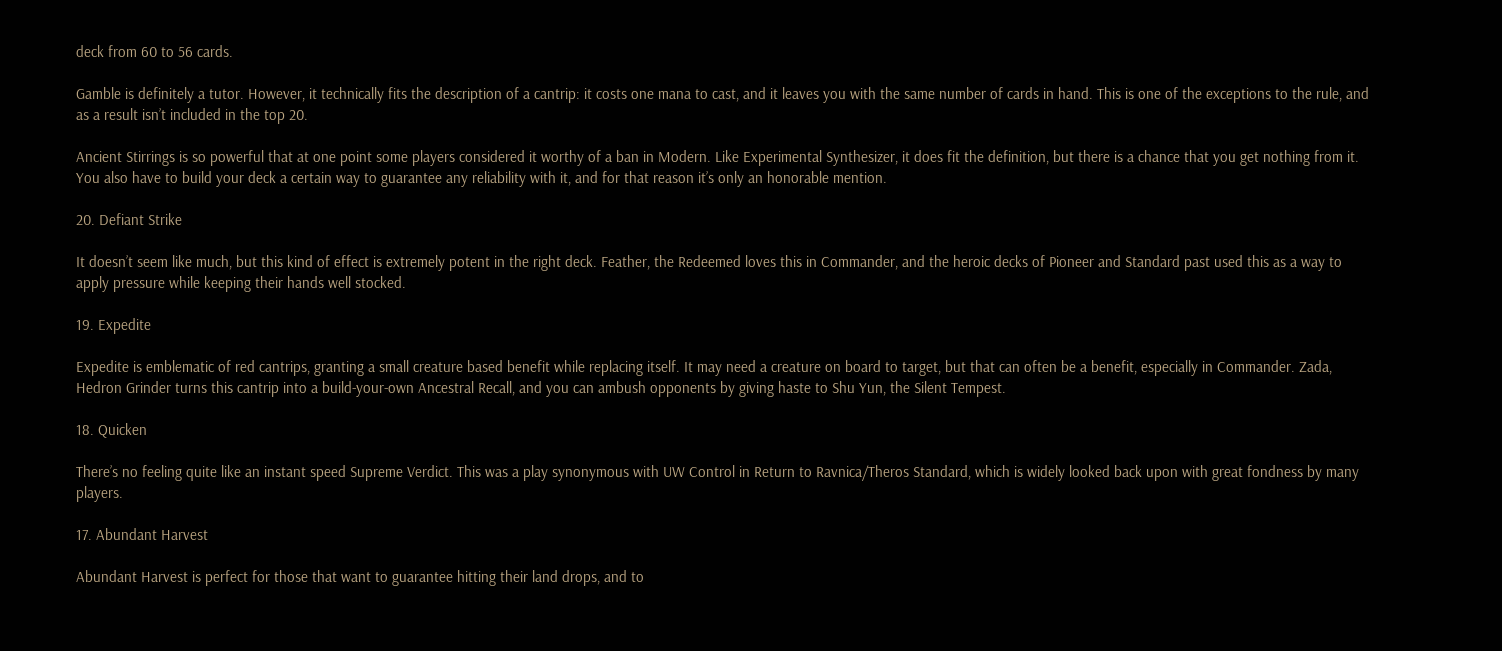deck from 60 to 56 cards.

Gamble is definitely a tutor. However, it technically fits the description of a cantrip: it costs one mana to cast, and it leaves you with the same number of cards in hand. This is one of the exceptions to the rule, and as a result isn’t included in the top 20.

Ancient Stirrings is so powerful that at one point some players considered it worthy of a ban in Modern. Like Experimental Synthesizer, it does fit the definition, but there is a chance that you get nothing from it. You also have to build your deck a certain way to guarantee any reliability with it, and for that reason it’s only an honorable mention.

20. Defiant Strike

It doesn’t seem like much, but this kind of effect is extremely potent in the right deck. Feather, the Redeemed loves this in Commander, and the heroic decks of Pioneer and Standard past used this as a way to apply pressure while keeping their hands well stocked.

19. Expedite

Expedite is emblematic of red cantrips, granting a small creature based benefit while replacing itself. It may need a creature on board to target, but that can often be a benefit, especially in Commander. Zada, Hedron Grinder turns this cantrip into a build-your-own Ancestral Recall, and you can ambush opponents by giving haste to Shu Yun, the Silent Tempest.

18. Quicken

There’s no feeling quite like an instant speed Supreme Verdict. This was a play synonymous with UW Control in Return to Ravnica/Theros Standard, which is widely looked back upon with great fondness by many players.

17. Abundant Harvest

Abundant Harvest is perfect for those that want to guarantee hitting their land drops, and to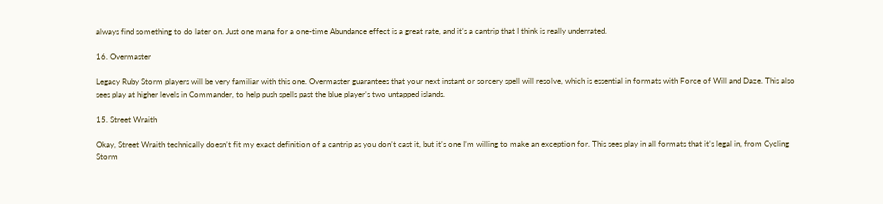always find something to do later on. Just one mana for a one-time Abundance effect is a great rate, and it’s a cantrip that I think is really underrated.

16. Overmaster

Legacy Ruby Storm players will be very familiar with this one. Overmaster guarantees that your next instant or sorcery spell will resolve, which is essential in formats with Force of Will and Daze. This also sees play at higher levels in Commander, to help push spells past the blue player’s two untapped islands.

15. Street Wraith

Okay, Street Wraith technically doesn’t fit my exact definition of a cantrip as you don’t cast it, but it’s one I’m willing to make an exception for. This sees play in all formats that it’s legal in, from Cycling Storm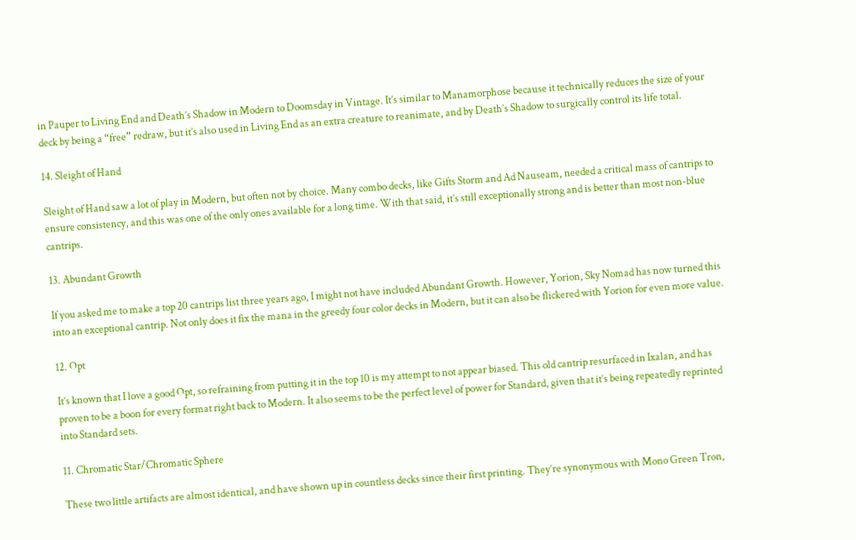in Pauper to Living End and Death’s Shadow in Modern to Doomsday in Vintage. It’s similar to Manamorphose because it technically reduces the size of your deck by being a “free” redraw, but it’s also used in Living End as an extra creature to reanimate, and by Death’s Shadow to surgically control its life total.

14. Sleight of Hand

Sleight of Hand saw a lot of play in Modern, but often not by choice. Many combo decks, like Gifts Storm and Ad Nauseam, needed a critical mass of cantrips to ensure consistency, and this was one of the only ones available for a long time. With that said, it’s still exceptionally strong and is better than most non-blue cantrips.

13. Abundant Growth

If you asked me to make a top 20 cantrips list three years ago, I might not have included Abundant Growth. However, Yorion, Sky Nomad has now turned this into an exceptional cantrip. Not only does it fix the mana in the greedy four color decks in Modern, but it can also be flickered with Yorion for even more value.

12. Opt

It’s known that I love a good Opt, so refraining from putting it in the top 10 is my attempt to not appear biased. This old cantrip resurfaced in Ixalan, and has proven to be a boon for every format right back to Modern. It also seems to be the perfect level of power for Standard, given that it’s being repeatedly reprinted into Standard sets.

11. Chromatic Star/Chromatic Sphere

These two little artifacts are almost identical, and have shown up in countless decks since their first printing. They’re synonymous with Mono Green Tron,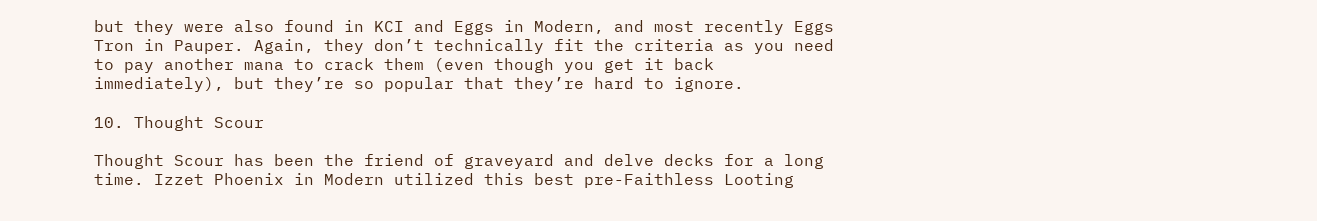but they were also found in KCI and Eggs in Modern, and most recently Eggs Tron in Pauper. Again, they don’t technically fit the criteria as you need to pay another mana to crack them (even though you get it back immediately), but they’re so popular that they’re hard to ignore.

10. Thought Scour

Thought Scour has been the friend of graveyard and delve decks for a long time. Izzet Phoenix in Modern utilized this best pre-Faithless Looting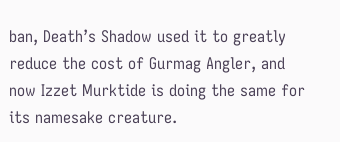ban, Death’s Shadow used it to greatly reduce the cost of Gurmag Angler, and now Izzet Murktide is doing the same for its namesake creature.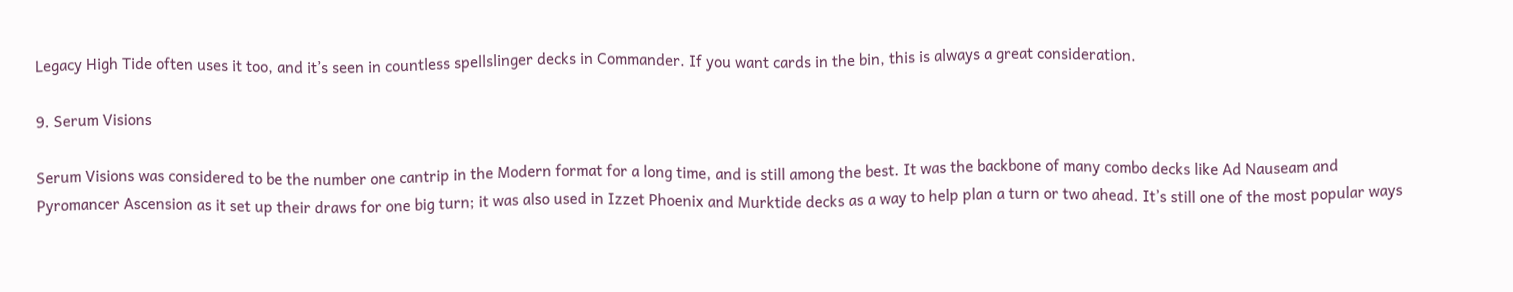Legacy High Tide often uses it too, and it’s seen in countless spellslinger decks in Commander. If you want cards in the bin, this is always a great consideration.

9. Serum Visions

Serum Visions was considered to be the number one cantrip in the Modern format for a long time, and is still among the best. It was the backbone of many combo decks like Ad Nauseam and Pyromancer Ascension as it set up their draws for one big turn; it was also used in Izzet Phoenix and Murktide decks as a way to help plan a turn or two ahead. It’s still one of the most popular ways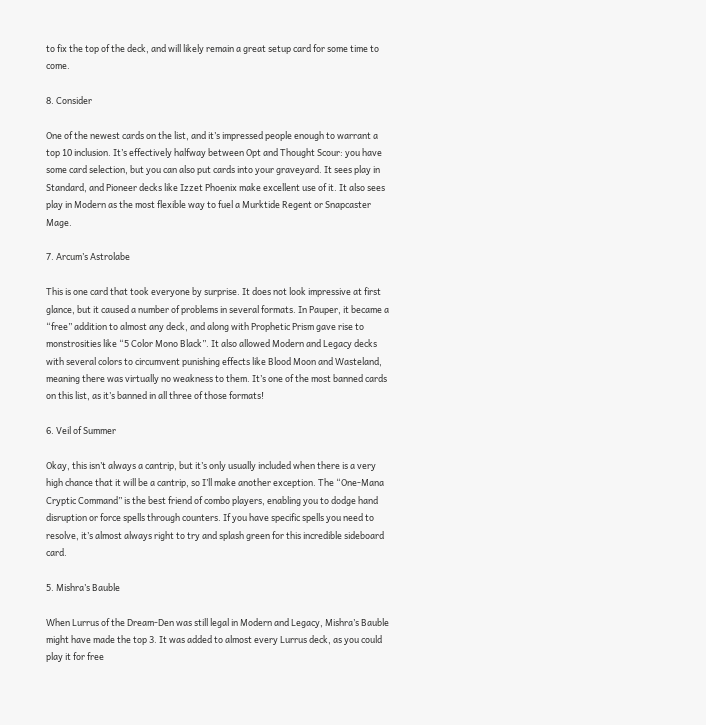to fix the top of the deck, and will likely remain a great setup card for some time to come.

8. Consider

One of the newest cards on the list, and it’s impressed people enough to warrant a top 10 inclusion. It’s effectively halfway between Opt and Thought Scour: you have some card selection, but you can also put cards into your graveyard. It sees play in Standard, and Pioneer decks like Izzet Phoenix make excellent use of it. It also sees play in Modern as the most flexible way to fuel a Murktide Regent or Snapcaster Mage.

7. Arcum’s Astrolabe

This is one card that took everyone by surprise. It does not look impressive at first glance, but it caused a number of problems in several formats. In Pauper, it became a “free” addition to almost any deck, and along with Prophetic Prism gave rise to monstrosities like “5 Color Mono Black”. It also allowed Modern and Legacy decks with several colors to circumvent punishing effects like Blood Moon and Wasteland, meaning there was virtually no weakness to them. It’s one of the most banned cards on this list, as it’s banned in all three of those formats!

6. Veil of Summer

Okay, this isn’t always a cantrip, but it’s only usually included when there is a very high chance that it will be a cantrip, so I’ll make another exception. The “One-Mana Cryptic Command” is the best friend of combo players, enabling you to dodge hand disruption or force spells through counters. If you have specific spells you need to resolve, it’s almost always right to try and splash green for this incredible sideboard card.

5. Mishra’s Bauble

When Lurrus of the Dream-Den was still legal in Modern and Legacy, Mishra’s Bauble might have made the top 3. It was added to almost every Lurrus deck, as you could play it for free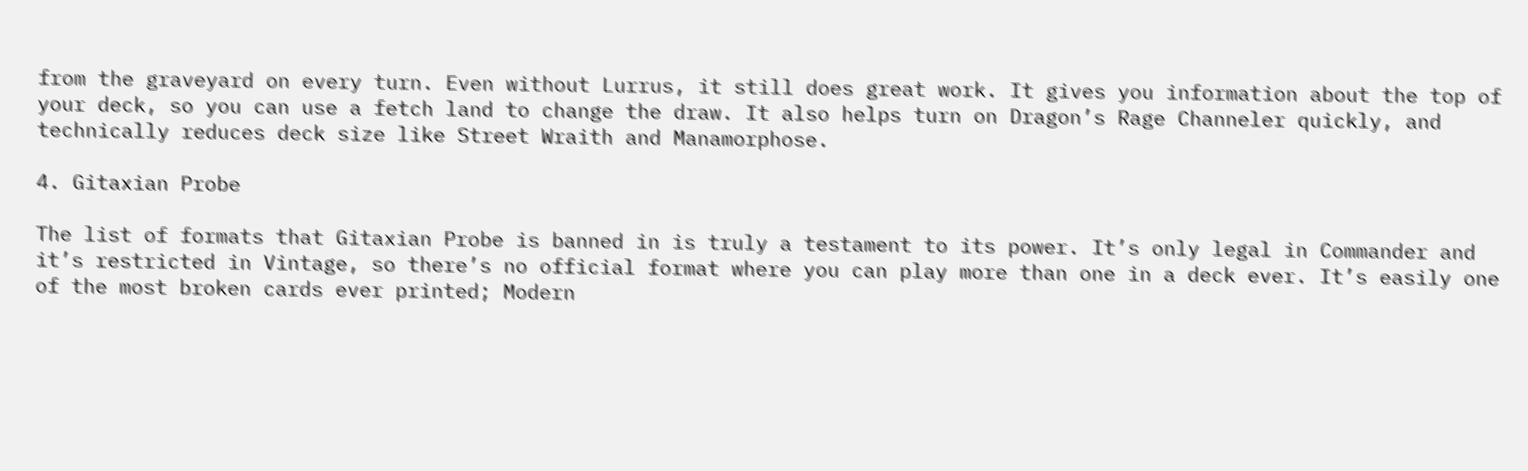from the graveyard on every turn. Even without Lurrus, it still does great work. It gives you information about the top of your deck, so you can use a fetch land to change the draw. It also helps turn on Dragon’s Rage Channeler quickly, and technically reduces deck size like Street Wraith and Manamorphose.

4. Gitaxian Probe

The list of formats that Gitaxian Probe is banned in is truly a testament to its power. It’s only legal in Commander and it’s restricted in Vintage, so there’s no official format where you can play more than one in a deck ever. It’s easily one of the most broken cards ever printed; Modern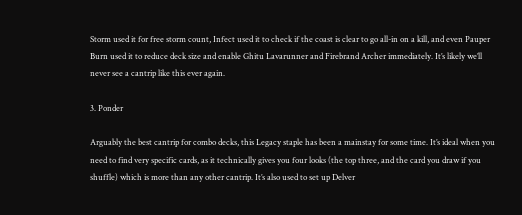Storm used it for free storm count, Infect used it to check if the coast is clear to go all-in on a kill, and even Pauper Burn used it to reduce deck size and enable Ghitu Lavarunner and Firebrand Archer immediately. It’s likely we’ll never see a cantrip like this ever again.

3. Ponder

Arguably the best cantrip for combo decks, this Legacy staple has been a mainstay for some time. It’s ideal when you need to find very specific cards, as it technically gives you four looks (the top three, and the card you draw if you shuffle) which is more than any other cantrip. It’s also used to set up Delver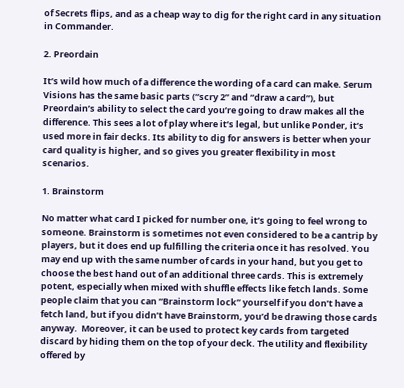of Secrets flips, and as a cheap way to dig for the right card in any situation in Commander.

2. Preordain

It’s wild how much of a difference the wording of a card can make. Serum Visions has the same basic parts (“scry 2” and “draw a card”), but Preordain’s ability to select the card you’re going to draw makes all the difference. This sees a lot of play where it’s legal, but unlike Ponder, it’s used more in fair decks. Its ability to dig for answers is better when your card quality is higher, and so gives you greater flexibility in most scenarios.

1. Brainstorm

No matter what card I picked for number one, it’s going to feel wrong to someone. Brainstorm is sometimes not even considered to be a cantrip by players, but it does end up fulfilling the criteria once it has resolved. You may end up with the same number of cards in your hand, but you get to choose the best hand out of an additional three cards. This is extremely potent, especially when mixed with shuffle effects like fetch lands. Some people claim that you can “Brainstorm lock” yourself if you don’t have a fetch land, but if you didn’t have Brainstorm, you’d be drawing those cards anyway.  Moreover, it can be used to protect key cards from targeted discard by hiding them on the top of your deck. The utility and flexibility offered by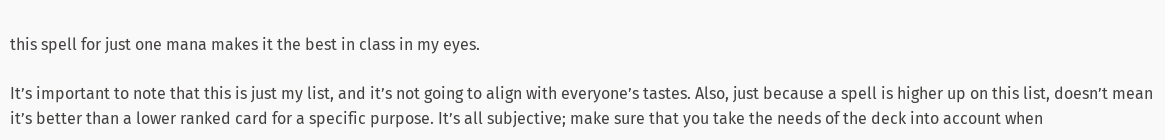this spell for just one mana makes it the best in class in my eyes.

It’s important to note that this is just my list, and it’s not going to align with everyone’s tastes. Also, just because a spell is higher up on this list, doesn’t mean it’s better than a lower ranked card for a specific purpose. It’s all subjective; make sure that you take the needs of the deck into account when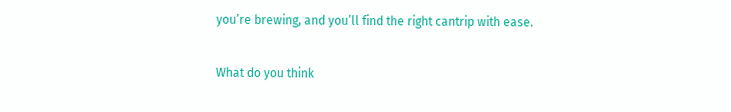you’re brewing, and you’ll find the right cantrip with ease.

What do you think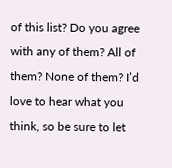of this list? Do you agree with any of them? All of them? None of them? I’d love to hear what you think, so be sure to let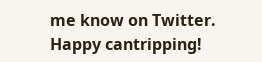me know on Twitter. Happy cantripping!